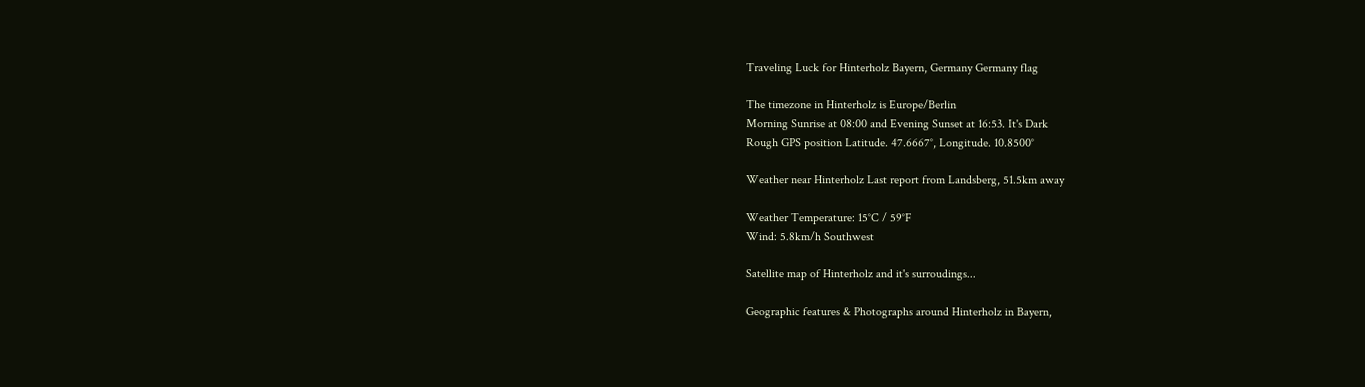Traveling Luck for Hinterholz Bayern, Germany Germany flag

The timezone in Hinterholz is Europe/Berlin
Morning Sunrise at 08:00 and Evening Sunset at 16:53. It's Dark
Rough GPS position Latitude. 47.6667°, Longitude. 10.8500°

Weather near Hinterholz Last report from Landsberg, 51.5km away

Weather Temperature: 15°C / 59°F
Wind: 5.8km/h Southwest

Satellite map of Hinterholz and it's surroudings...

Geographic features & Photographs around Hinterholz in Bayern,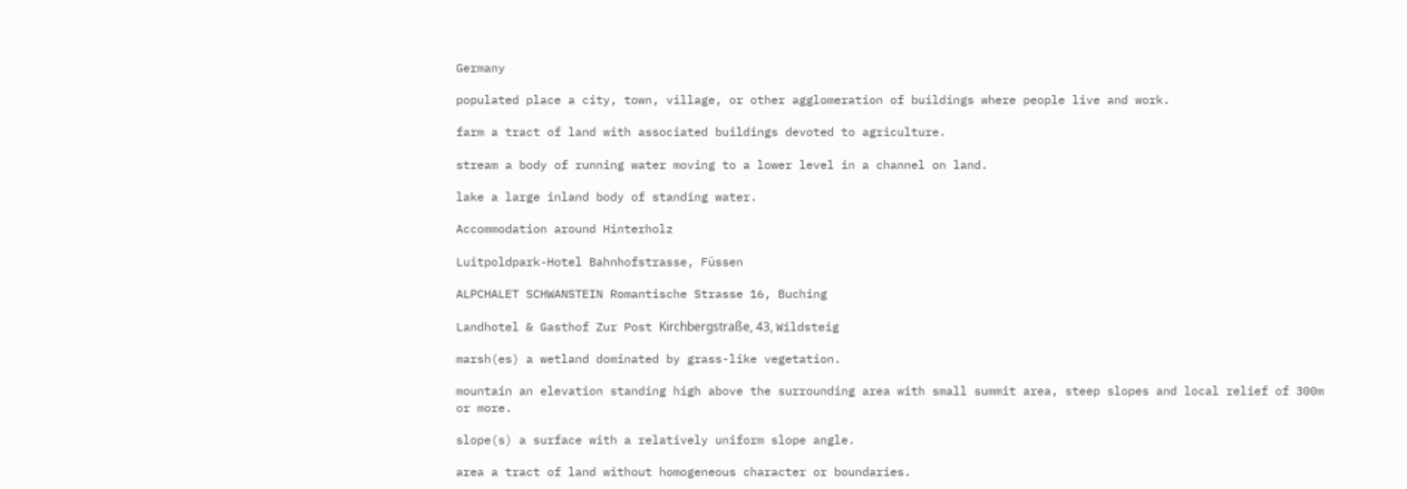Germany

populated place a city, town, village, or other agglomeration of buildings where people live and work.

farm a tract of land with associated buildings devoted to agriculture.

stream a body of running water moving to a lower level in a channel on land.

lake a large inland body of standing water.

Accommodation around Hinterholz

Luitpoldpark-Hotel Bahnhofstrasse, Füssen

ALPCHALET SCHWANSTEIN Romantische Strasse 16, Buching

Landhotel & Gasthof Zur Post Kirchbergstraße, 43, Wildsteig

marsh(es) a wetland dominated by grass-like vegetation.

mountain an elevation standing high above the surrounding area with small summit area, steep slopes and local relief of 300m or more.

slope(s) a surface with a relatively uniform slope angle.

area a tract of land without homogeneous character or boundaries.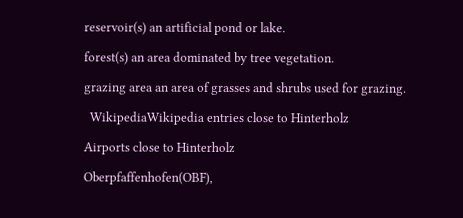reservoir(s) an artificial pond or lake.

forest(s) an area dominated by tree vegetation.

grazing area an area of grasses and shrubs used for grazing.

  WikipediaWikipedia entries close to Hinterholz

Airports close to Hinterholz

Oberpfaffenhofen(OBF),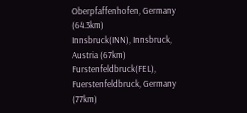Oberpfaffenhofen, Germany (64.3km)
Innsbruck(INN), Innsbruck, Austria (67km)
Furstenfeldbruck(FEL), Fuerstenfeldbruck, Germany (77km)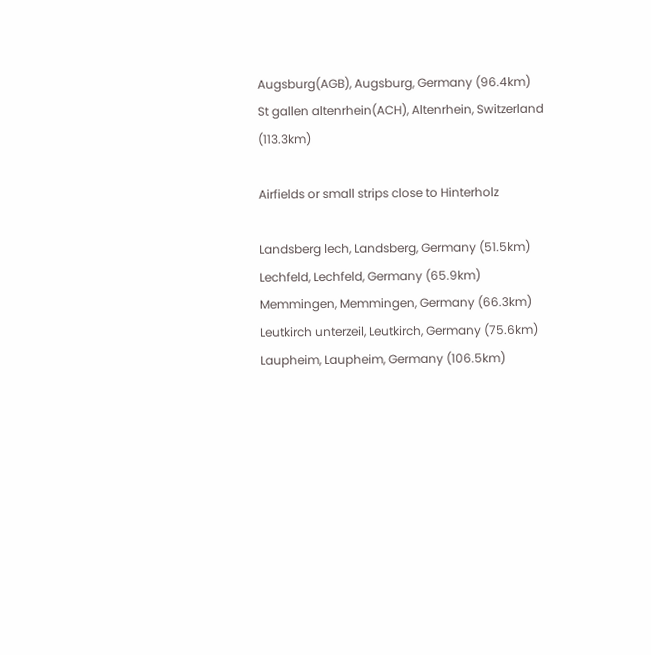Augsburg(AGB), Augsburg, Germany (96.4km)
St gallen altenrhein(ACH), Altenrhein, Switzerland (113.3km)

Airfields or small strips close to Hinterholz

Landsberg lech, Landsberg, Germany (51.5km)
Lechfeld, Lechfeld, Germany (65.9km)
Memmingen, Memmingen, Germany (66.3km)
Leutkirch unterzeil, Leutkirch, Germany (75.6km)
Laupheim, Laupheim, Germany (106.5km)